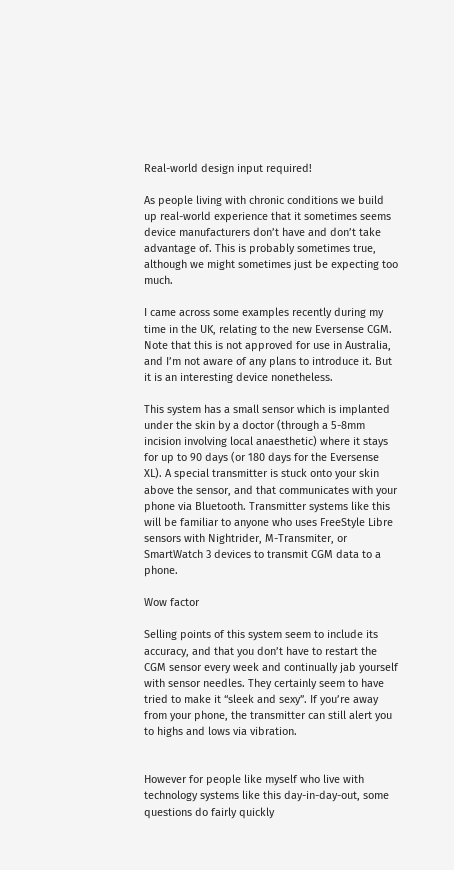Real-world design input required!

As people living with chronic conditions we build up real-world experience that it sometimes seems device manufacturers don’t have and don’t take advantage of. This is probably sometimes true, although we might sometimes just be expecting too much.

I came across some examples recently during my time in the UK, relating to the new Eversense CGM. Note that this is not approved for use in Australia, and I’m not aware of any plans to introduce it. But it is an interesting device nonetheless.

This system has a small sensor which is implanted under the skin by a doctor (through a 5-8mm incision involving local anaesthetic) where it stays for up to 90 days (or 180 days for the Eversense XL). A special transmitter is stuck onto your skin above the sensor, and that communicates with your phone via Bluetooth. Transmitter systems like this will be familiar to anyone who uses FreeStyle Libre sensors with Nightrider, M-Transmiter, or SmartWatch 3 devices to transmit CGM data to a phone.

Wow factor

Selling points of this system seem to include its accuracy, and that you don’t have to restart the CGM sensor every week and continually jab yourself with sensor needles. They certainly seem to have tried to make it “sleek and sexy”. If you’re away from your phone, the transmitter can still alert you to highs and lows via vibration.


However for people like myself who live with technology systems like this day-in-day-out, some questions do fairly quickly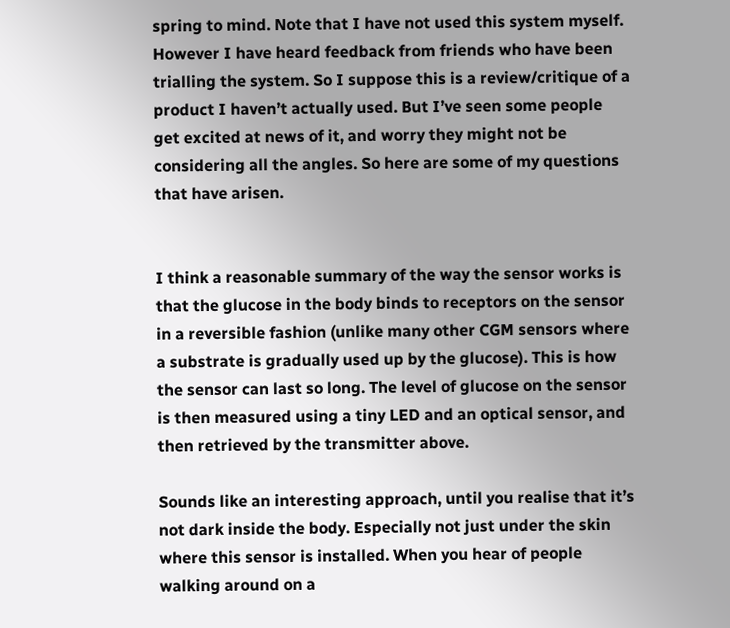spring to mind. Note that I have not used this system myself. However I have heard feedback from friends who have been trialling the system. So I suppose this is a review/critique of a product I haven’t actually used. But I’ve seen some people get excited at news of it, and worry they might not be considering all the angles. So here are some of my questions that have arisen.


I think a reasonable summary of the way the sensor works is that the glucose in the body binds to receptors on the sensor in a reversible fashion (unlike many other CGM sensors where a substrate is gradually used up by the glucose). This is how the sensor can last so long. The level of glucose on the sensor is then measured using a tiny LED and an optical sensor, and then retrieved by the transmitter above.

Sounds like an interesting approach, until you realise that it’s not dark inside the body. Especially not just under the skin where this sensor is installed. When you hear of people walking around on a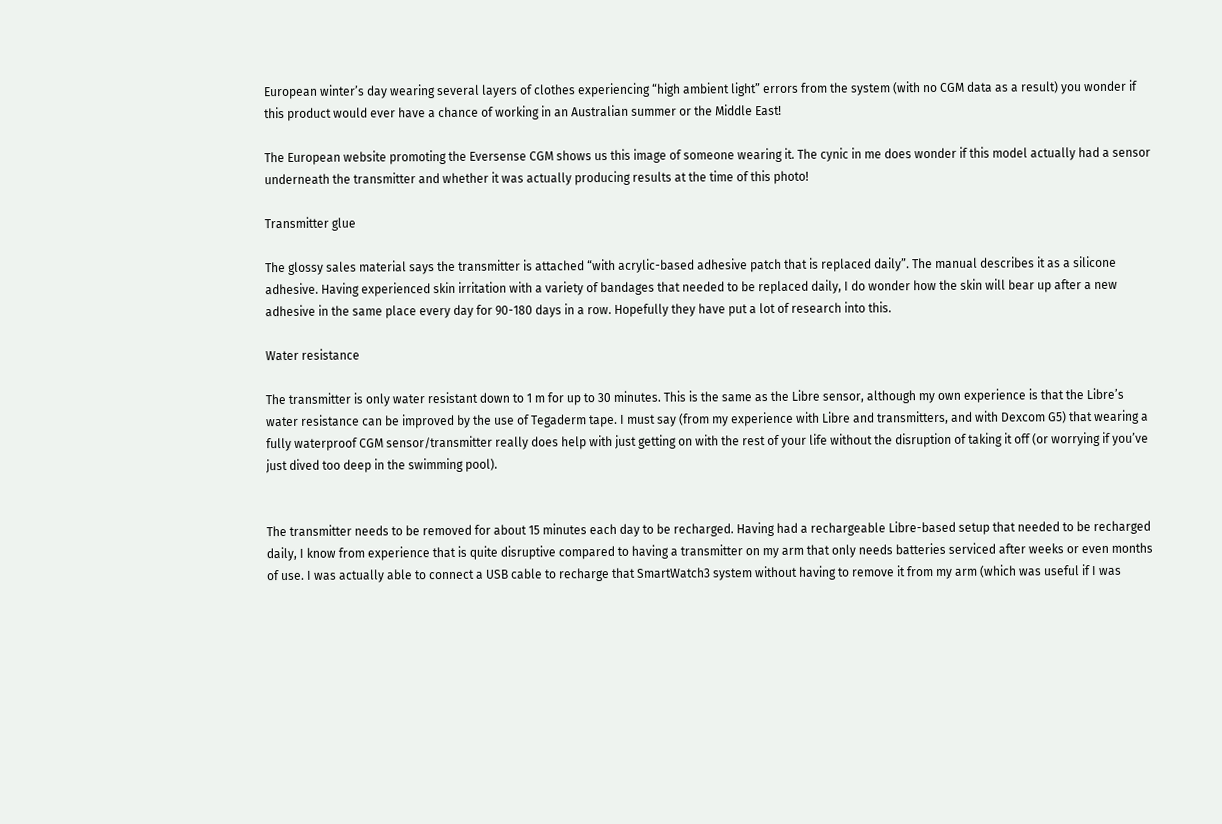European winter’s day wearing several layers of clothes experiencing “high ambient light” errors from the system (with no CGM data as a result) you wonder if this product would ever have a chance of working in an Australian summer or the Middle East!

The European website promoting the Eversense CGM shows us this image of someone wearing it. The cynic in me does wonder if this model actually had a sensor underneath the transmitter and whether it was actually producing results at the time of this photo!

Transmitter glue

The glossy sales material says the transmitter is attached “with acrylic-based adhesive patch that is replaced daily”. The manual describes it as a silicone adhesive. Having experienced skin irritation with a variety of bandages that needed to be replaced daily, I do wonder how the skin will bear up after a new adhesive in the same place every day for 90-180 days in a row. Hopefully they have put a lot of research into this.

Water resistance

The transmitter is only water resistant down to 1 m for up to 30 minutes. This is the same as the Libre sensor, although my own experience is that the Libre’s water resistance can be improved by the use of Tegaderm tape. I must say (from my experience with Libre and transmitters, and with Dexcom G5) that wearing a fully waterproof CGM sensor/transmitter really does help with just getting on with the rest of your life without the disruption of taking it off (or worrying if you’ve just dived too deep in the swimming pool).


The transmitter needs to be removed for about 15 minutes each day to be recharged. Having had a rechargeable Libre-based setup that needed to be recharged daily, I know from experience that is quite disruptive compared to having a transmitter on my arm that only needs batteries serviced after weeks or even months of use. I was actually able to connect a USB cable to recharge that SmartWatch3 system without having to remove it from my arm (which was useful if I was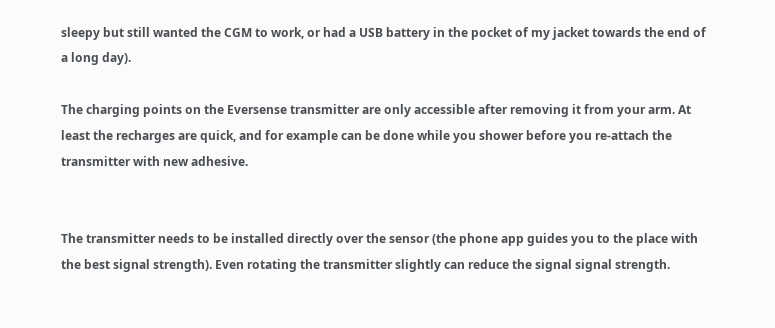sleepy but still wanted the CGM to work, or had a USB battery in the pocket of my jacket towards the end of a long day).

The charging points on the Eversense transmitter are only accessible after removing it from your arm. At least the recharges are quick, and for example can be done while you shower before you re-attach the transmitter with new adhesive.


The transmitter needs to be installed directly over the sensor (the phone app guides you to the place with the best signal strength). Even rotating the transmitter slightly can reduce the signal signal strength.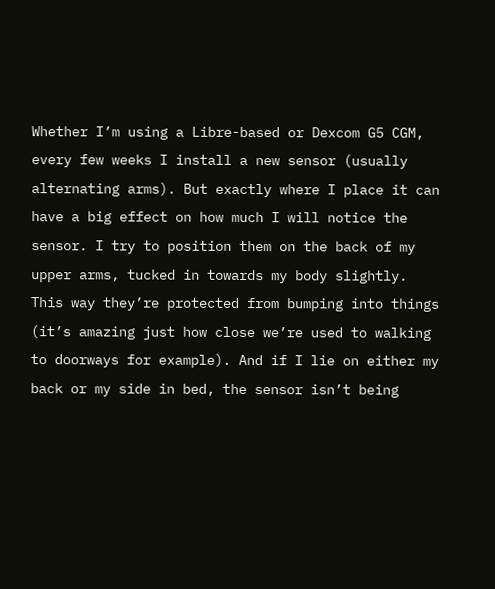Whether I’m using a Libre-based or Dexcom G5 CGM, every few weeks I install a new sensor (usually alternating arms). But exactly where I place it can have a big effect on how much I will notice the sensor. I try to position them on the back of my upper arms, tucked in towards my body slightly. This way they’re protected from bumping into things (it’s amazing just how close we’re used to walking to doorways for example). And if I lie on either my back or my side in bed, the sensor isn’t being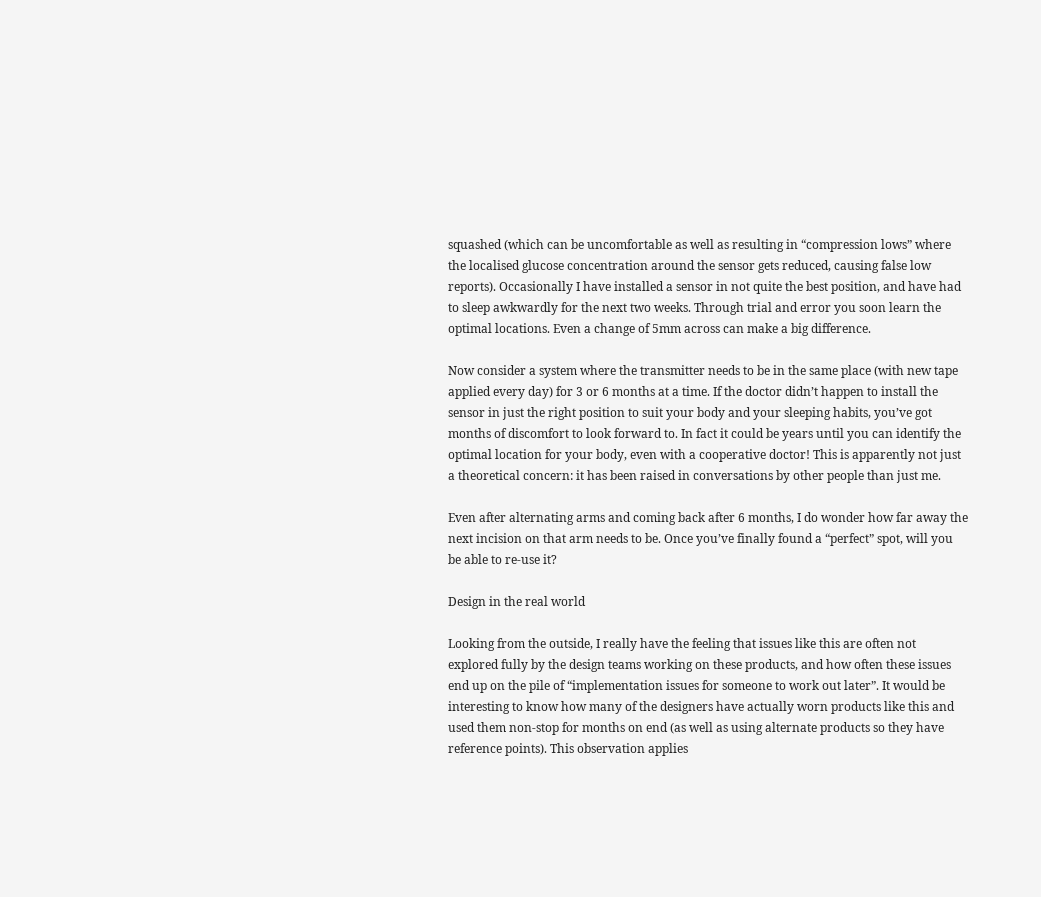squashed (which can be uncomfortable as well as resulting in “compression lows” where the localised glucose concentration around the sensor gets reduced, causing false low reports). Occasionally I have installed a sensor in not quite the best position, and have had to sleep awkwardly for the next two weeks. Through trial and error you soon learn the optimal locations. Even a change of 5mm across can make a big difference.

Now consider a system where the transmitter needs to be in the same place (with new tape applied every day) for 3 or 6 months at a time. If the doctor didn’t happen to install the sensor in just the right position to suit your body and your sleeping habits, you’ve got months of discomfort to look forward to. In fact it could be years until you can identify the optimal location for your body, even with a cooperative doctor! This is apparently not just a theoretical concern: it has been raised in conversations by other people than just me.

Even after alternating arms and coming back after 6 months, I do wonder how far away the next incision on that arm needs to be. Once you’ve finally found a “perfect” spot, will you be able to re-use it?

Design in the real world

Looking from the outside, I really have the feeling that issues like this are often not explored fully by the design teams working on these products, and how often these issues end up on the pile of “implementation issues for someone to work out later”. It would be interesting to know how many of the designers have actually worn products like this and used them non-stop for months on end (as well as using alternate products so they have reference points). This observation applies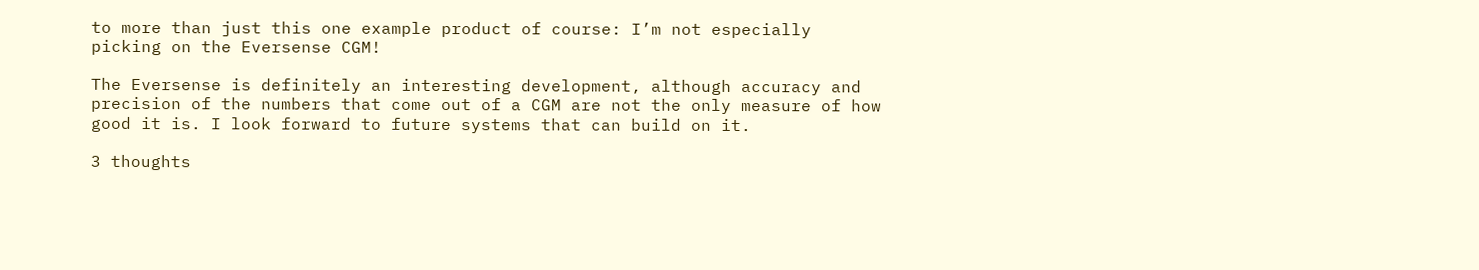to more than just this one example product of course: I’m not especially picking on the Eversense CGM!

The Eversense is definitely an interesting development, although accuracy and precision of the numbers that come out of a CGM are not the only measure of how good it is. I look forward to future systems that can build on it.

3 thoughts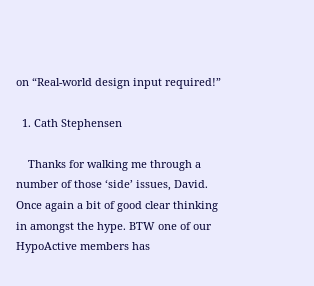on “Real-world design input required!”

  1. Cath Stephensen

    Thanks for walking me through a number of those ‘side’ issues, David. Once again a bit of good clear thinking in amongst the hype. BTW one of our HypoActive members has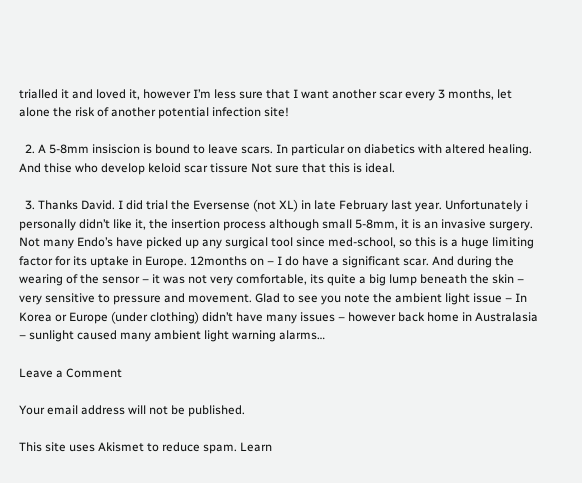trialled it and loved it, however I’m less sure that I want another scar every 3 months, let alone the risk of another potential infection site!

  2. A 5-8mm insiscion is bound to leave scars. In particular on diabetics with altered healing. And thise who develop keloid scar tissure Not sure that this is ideal.

  3. Thanks David. I did trial the Eversense (not XL) in late February last year. Unfortunately i personally didn’t like it, the insertion process although small 5-8mm, it is an invasive surgery. Not many Endo’s have picked up any surgical tool since med-school, so this is a huge limiting factor for its uptake in Europe. 12months on – I do have a significant scar. And during the wearing of the sensor – it was not very comfortable, its quite a big lump beneath the skin – very sensitive to pressure and movement. Glad to see you note the ambient light issue – In Korea or Europe (under clothing) didn’t have many issues – however back home in Australasia – sunlight caused many ambient light warning alarms…

Leave a Comment

Your email address will not be published.

This site uses Akismet to reduce spam. Learn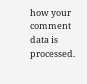how your comment data is processed.